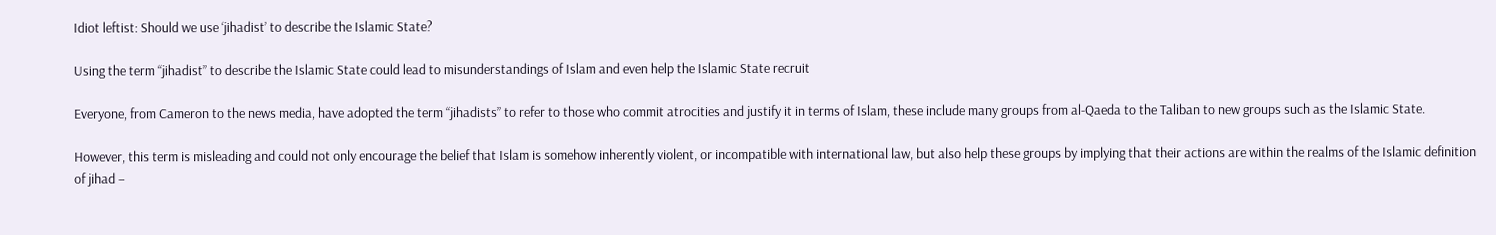Idiot leftist: Should we use ‘jihadist’ to describe the Islamic State?

Using the term “jihadist” to describe the Islamic State could lead to misunderstandings of Islam and even help the Islamic State recruit

Everyone, from Cameron to the news media, have adopted the term “jihadists” to refer to those who commit atrocities and justify it in terms of Islam, these include many groups from al-Qaeda to the Taliban to new groups such as the Islamic State.

However, this term is misleading and could not only encourage the belief that Islam is somehow inherently violent, or incompatible with international law, but also help these groups by implying that their actions are within the realms of the Islamic definition of jihad –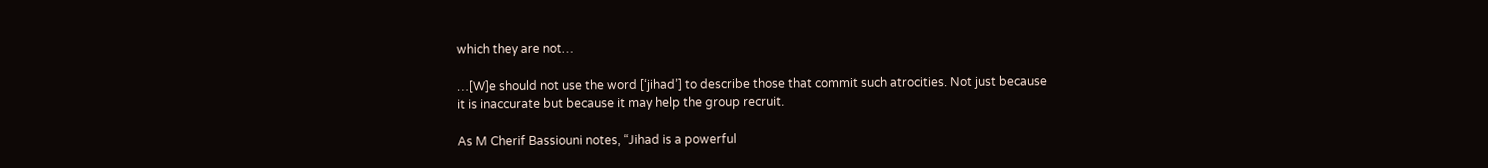which they are not…

…[W]e should not use the word [‘jihad’] to describe those that commit such atrocities. Not just because it is inaccurate but because it may help the group recruit.

As M Cherif Bassiouni notes, “Jihad is a powerful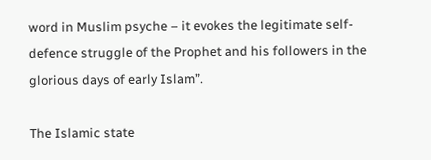word in Muslim psyche – it evokes the legitimate self-defence struggle of the Prophet and his followers in the glorious days of early Islam”.

The Islamic state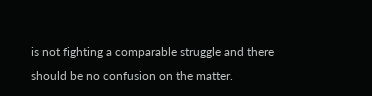is not fighting a comparable struggle and there should be no confusion on the matter.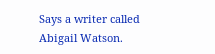Says a writer called Abigail Watson.